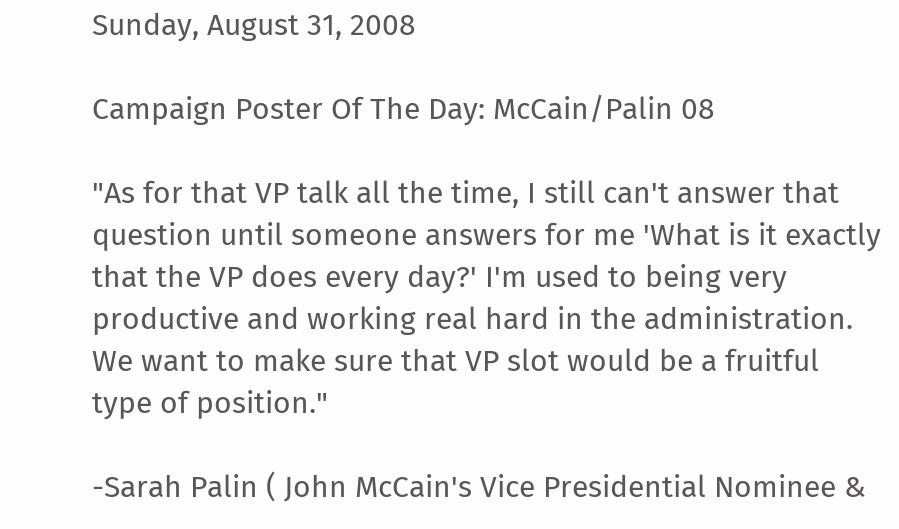Sunday, August 31, 2008

Campaign Poster Of The Day: McCain/Palin 08

"As for that VP talk all the time, I still can't answer that question until someone answers for me 'What is it exactly that the VP does every day?' I'm used to being very productive and working real hard in the administration. We want to make sure that VP slot would be a fruitful type of position."

-Sarah Palin ( John McCain's Vice Presidential Nominee &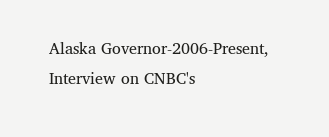Alaska Governor-2006-Present, Interview on CNBC's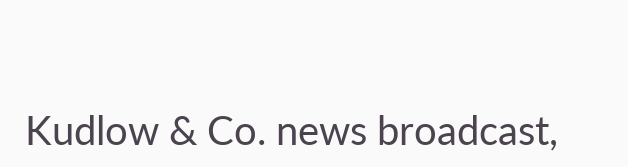Kudlow & Co. news broadcast,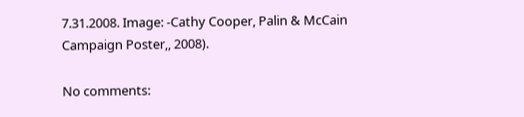7.31.2008. Image: -Cathy Cooper, Palin & McCain Campaign Poster,, 2008).

No comments: